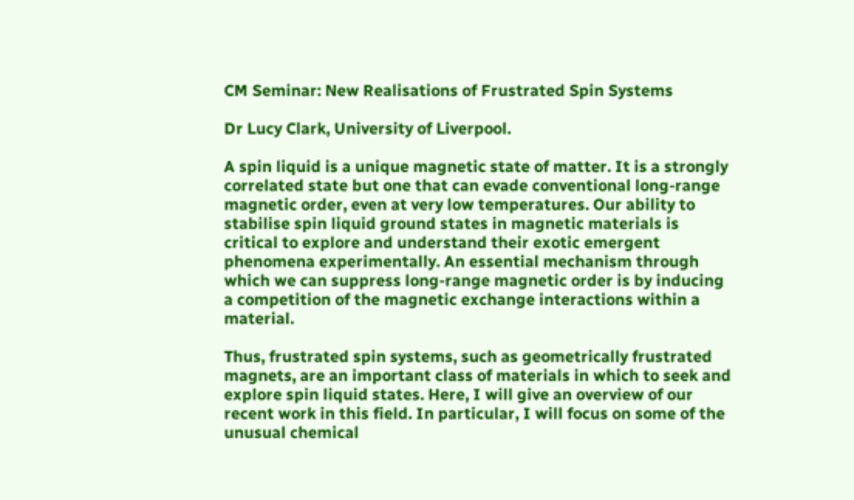CM Seminar: New Realisations of Frustrated Spin Systems

Dr Lucy Clark, University of Liverpool.

A spin liquid is a unique magnetic state of matter. It is a strongly correlated state but one that can evade conventional long-range magnetic order, even at very low temperatures. Our ability to stabilise spin liquid ground states in magnetic materials is critical to explore and understand their exotic emergent phenomena experimentally. An essential mechanism through which we can suppress long-range magnetic order is by inducing a competition of the magnetic exchange interactions within a material.

Thus, frustrated spin systems, such as geometrically frustrated magnets, are an important class of materials in which to seek and explore spin liquid states. Here, I will give an overview of our recent work in this field. In particular, I will focus on some of the unusual chemical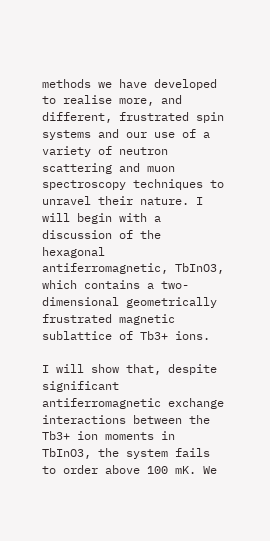methods we have developed to realise more, and different, frustrated spin systems and our use of a variety of neutron scattering and muon spectroscopy techniques to unravel their nature. I will begin with a discussion of the hexagonal antiferromagnetic, TbInO3, which contains a two-dimensional geometrically frustrated magnetic sublattice of Tb3+ ions.

I will show that, despite significant antiferromagnetic exchange interactions between the Tb3+ ion moments in TbInO3, the system fails to order above 100 mK. We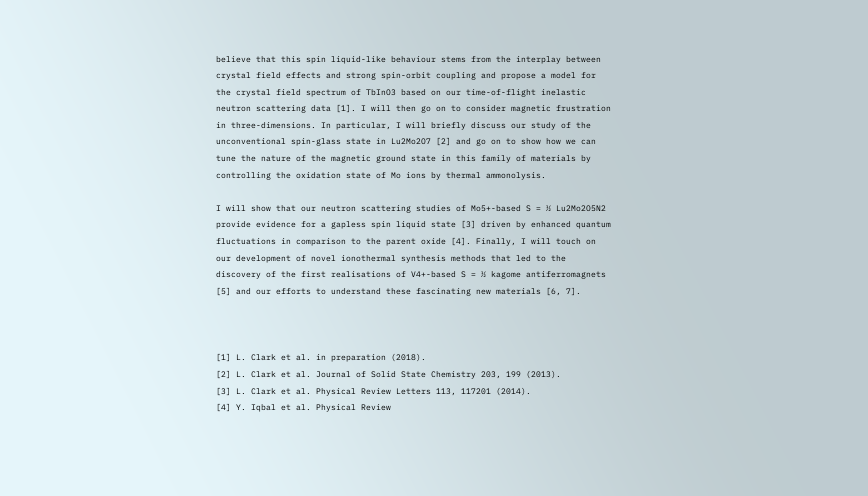believe that this spin liquid-like behaviour stems from the interplay between crystal field effects and strong spin-orbit coupling and propose a model for the crystal field spectrum of TbInO3 based on our time-of-flight inelastic neutron scattering data [1]. I will then go on to consider magnetic frustration in three-dimensions. In particular, I will briefly discuss our study of the unconventional spin-glass state in Lu2Mo2O7 [2] and go on to show how we can tune the nature of the magnetic ground state in this family of materials by controlling the oxidation state of Mo ions by thermal ammonolysis.

I will show that our neutron scattering studies of Mo5+-based S = ½ Lu2Mo2O5N2 provide evidence for a gapless spin liquid state [3] driven by enhanced quantum fluctuations in comparison to the parent oxide [4]. Finally, I will touch on our development of novel ionothermal synthesis methods that led to the discovery of the first realisations of V4+-based S = ½ kagome antiferromagnets [5] and our efforts to understand these fascinating new materials [6, 7].



[1] L. Clark et al. in preparation (2018).
[2] L. Clark et al. Journal of Solid State Chemistry 203, 199 (2013).
[3] L. Clark et al. Physical Review Letters 113, 117201 (2014).
[4] Y. Iqbal et al. Physical Review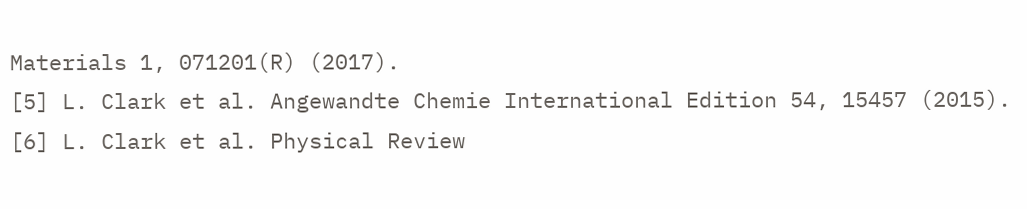Materials 1, 071201(R) (2017).
[5] L. Clark et al. Angewandte Chemie International Edition 54, 15457 (2015).
[6] L. Clark et al. Physical Review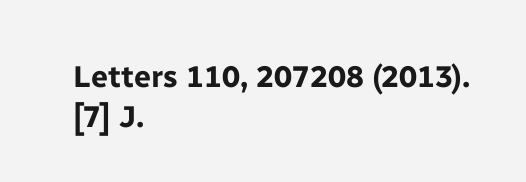Letters 110, 207208 (2013).
[7] J.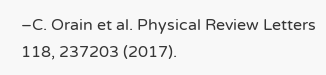–C. Orain et al. Physical Review Letters 118, 237203 (2017).